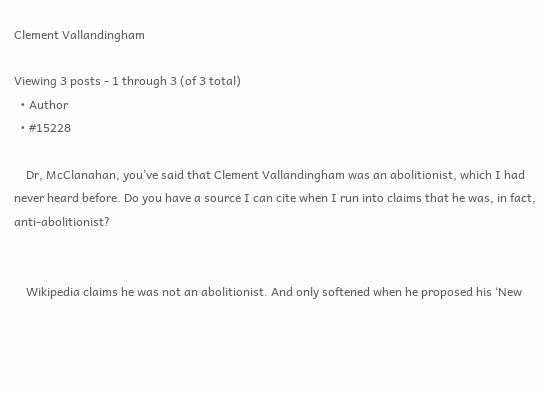Clement Vallandingham

Viewing 3 posts - 1 through 3 (of 3 total)
  • Author
  • #15228

    Dr, McClanahan, you’ve said that Clement Vallandingham was an abolitionist, which I had never heard before. Do you have a source I can cite when I run into claims that he was, in fact, anti-abolitionist?


    Wikipedia claims he was not an abolitionist. And only softened when he proposed his ‘New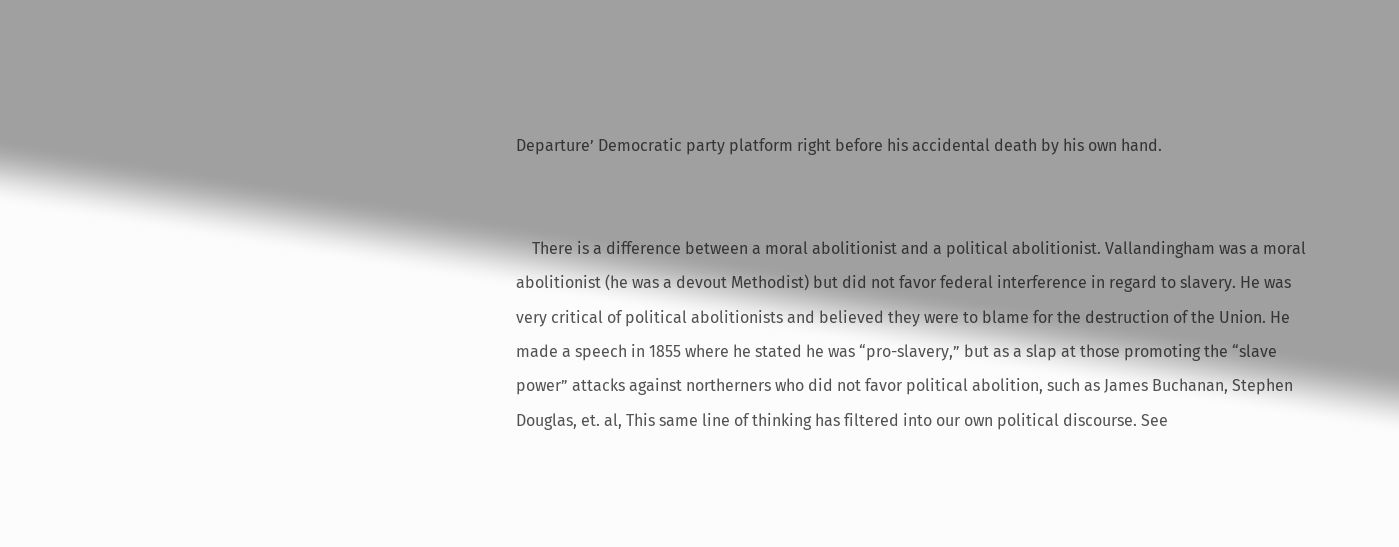Departure’ Democratic party platform right before his accidental death by his own hand.


    There is a difference between a moral abolitionist and a political abolitionist. Vallandingham was a moral abolitionist (he was a devout Methodist) but did not favor federal interference in regard to slavery. He was very critical of political abolitionists and believed they were to blame for the destruction of the Union. He made a speech in 1855 where he stated he was “pro-slavery,” but as a slap at those promoting the “slave power” attacks against northerners who did not favor political abolition, such as James Buchanan, Stephen Douglas, et. al, This same line of thinking has filtered into our own political discourse. See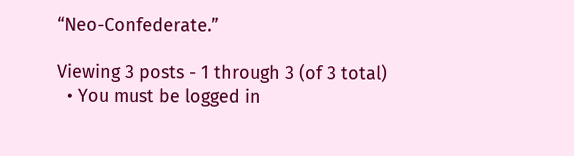“Neo-Confederate.”

Viewing 3 posts - 1 through 3 (of 3 total)
  • You must be logged in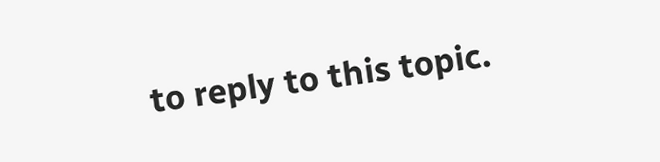to reply to this topic.